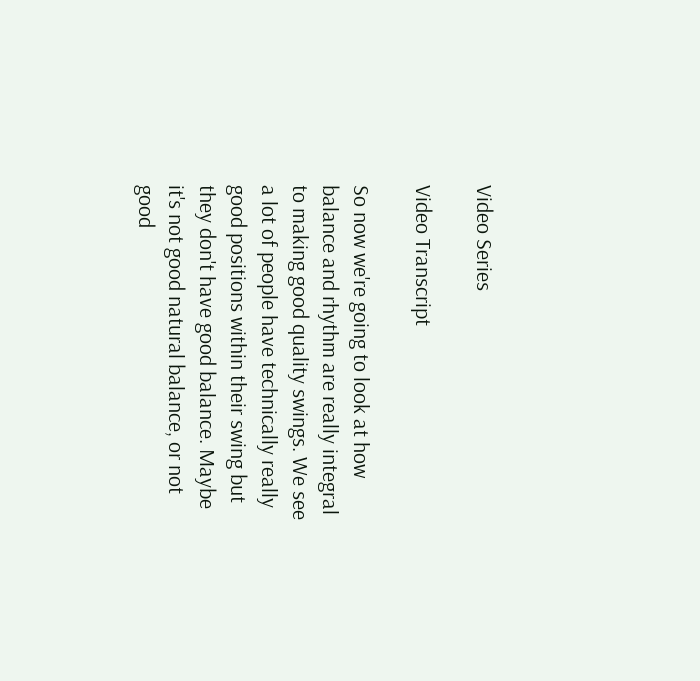Video Series

Video Transcript

So now we're going to look at how balance and rhythm are really integral to making good quality swings. We see a lot of people have technically really good positions within their swing but they don't have good balance. Maybe it's not good natural balance, or not good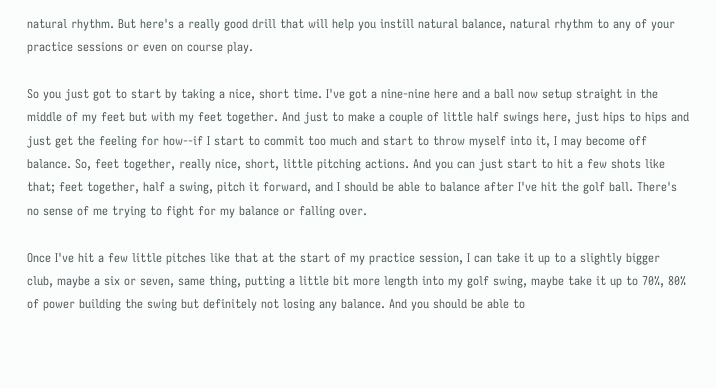natural rhythm. But here's a really good drill that will help you instill natural balance, natural rhythm to any of your practice sessions or even on course play.

So you just got to start by taking a nice, short time. I've got a nine-nine here and a ball now setup straight in the middle of my feet but with my feet together. And just to make a couple of little half swings here, just hips to hips and just get the feeling for how--if I start to commit too much and start to throw myself into it, I may become off balance. So, feet together, really nice, short, little pitching actions. And you can just start to hit a few shots like that; feet together, half a swing, pitch it forward, and I should be able to balance after I've hit the golf ball. There's no sense of me trying to fight for my balance or falling over.

Once I've hit a few little pitches like that at the start of my practice session, I can take it up to a slightly bigger club, maybe a six or seven, same thing, putting a little bit more length into my golf swing, maybe take it up to 70%, 80% of power building the swing but definitely not losing any balance. And you should be able to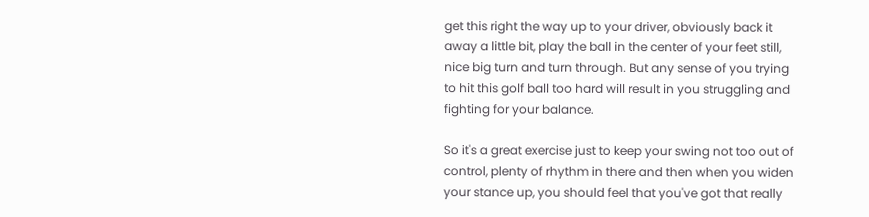get this right the way up to your driver, obviously back it away a little bit, play the ball in the center of your feet still, nice big turn and turn through. But any sense of you trying to hit this golf ball too hard will result in you struggling and fighting for your balance.

So it's a great exercise just to keep your swing not too out of control, plenty of rhythm in there and then when you widen your stance up, you should feel that you've got that really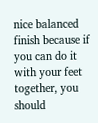nice balanced finish because if you can do it with your feet together, you should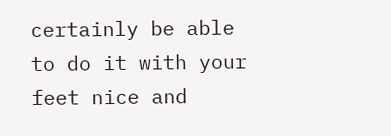certainly be able to do it with your feet nice and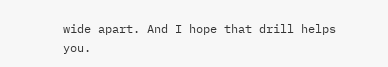wide apart. And I hope that drill helps you.